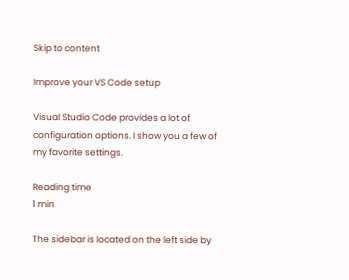Skip to content

Improve your VS Code setup

Visual Studio Code provides a lot of configuration options. I show you a few of my favorite settings.

Reading time
1 min

The sidebar is located on the left side by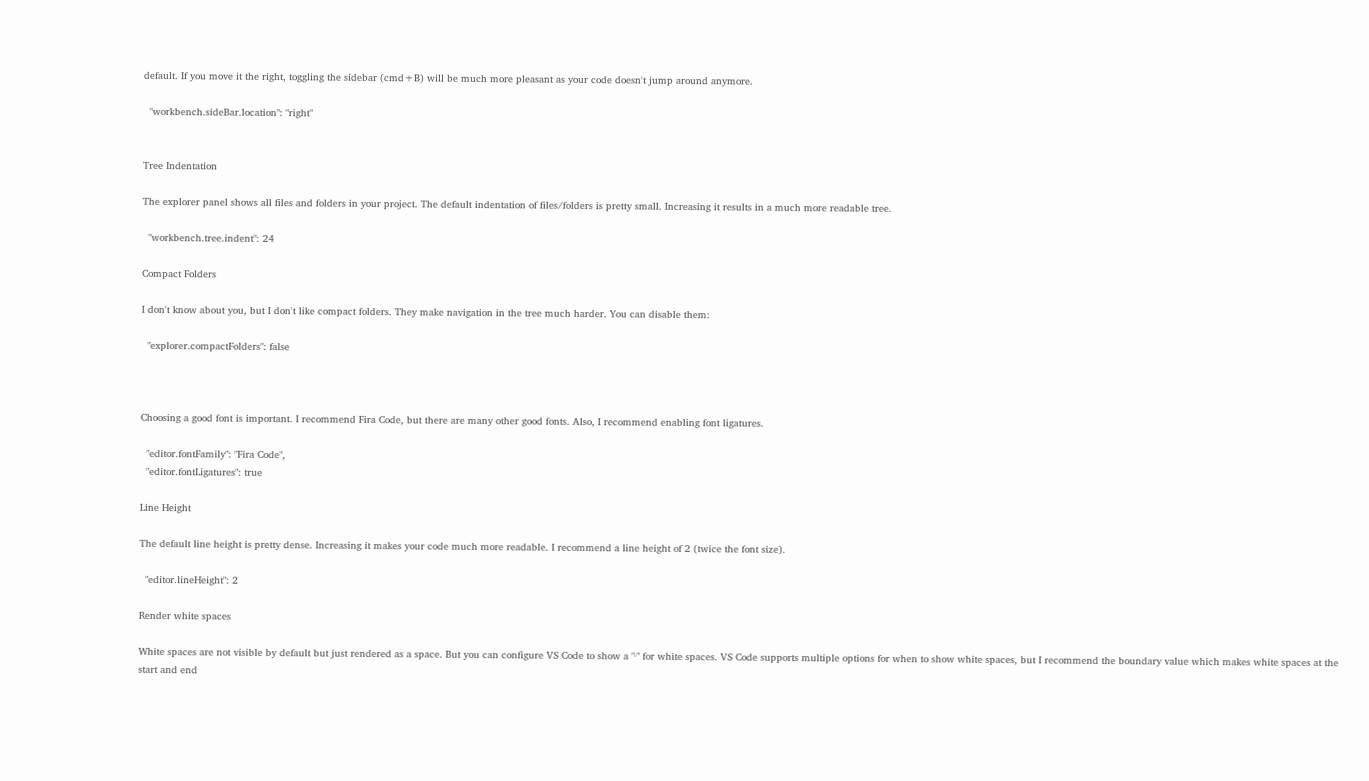default. If you move it the right, toggling the sidebar (cmd+B) will be much more pleasant as your code doesn't jump around anymore.

  "workbench.sideBar.location": "right"


Tree Indentation

The explorer panel shows all files and folders in your project. The default indentation of files/folders is pretty small. Increasing it results in a much more readable tree.

  "workbench.tree.indent": 24

Compact Folders

I don't know about you, but I don't like compact folders. They make navigation in the tree much harder. You can disable them:

  "explorer.compactFolders": false



Choosing a good font is important. I recommend Fira Code, but there are many other good fonts. Also, I recommend enabling font ligatures.

  "editor.fontFamily": "Fira Code",
  "editor.fontLigatures": true

Line Height

The default line height is pretty dense. Increasing it makes your code much more readable. I recommend a line height of 2 (twice the font size).

  "editor.lineHeight": 2

Render white spaces

White spaces are not visible by default but just rendered as a space. But you can configure VS Code to show a "·" for white spaces. VS Code supports multiple options for when to show white spaces, but I recommend the boundary value which makes white spaces at the start and end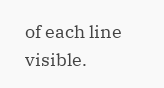of each line visible.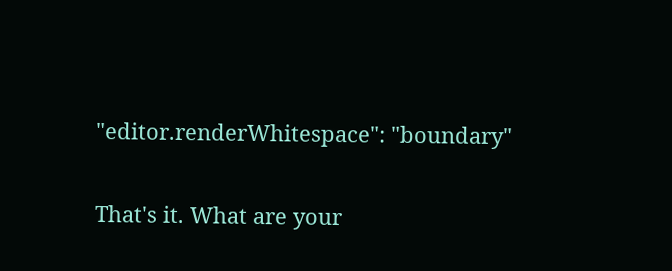"editor.renderWhitespace": "boundary"

That's it. What are your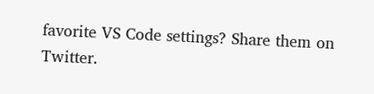favorite VS Code settings? Share them on Twitter.